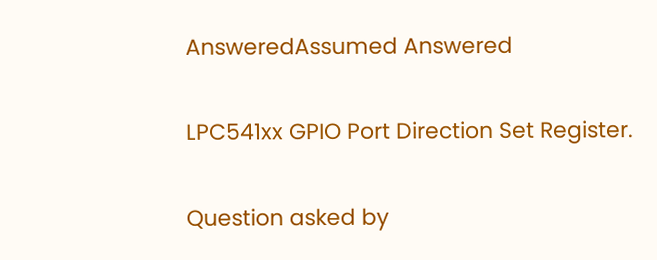AnsweredAssumed Answered

LPC541xx GPIO Port Direction Set Register.

Question asked by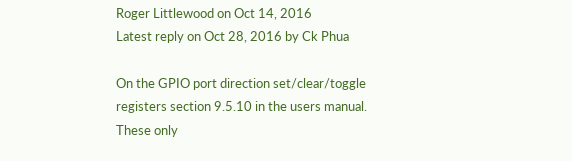Roger Littlewood on Oct 14, 2016
Latest reply on Oct 28, 2016 by Ck Phua

On the GPIO port direction set/clear/toggle registers section 9.5.10 in the users manual. These only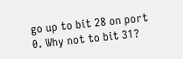go up to bit 28 on port 0. Why not to bit 31?